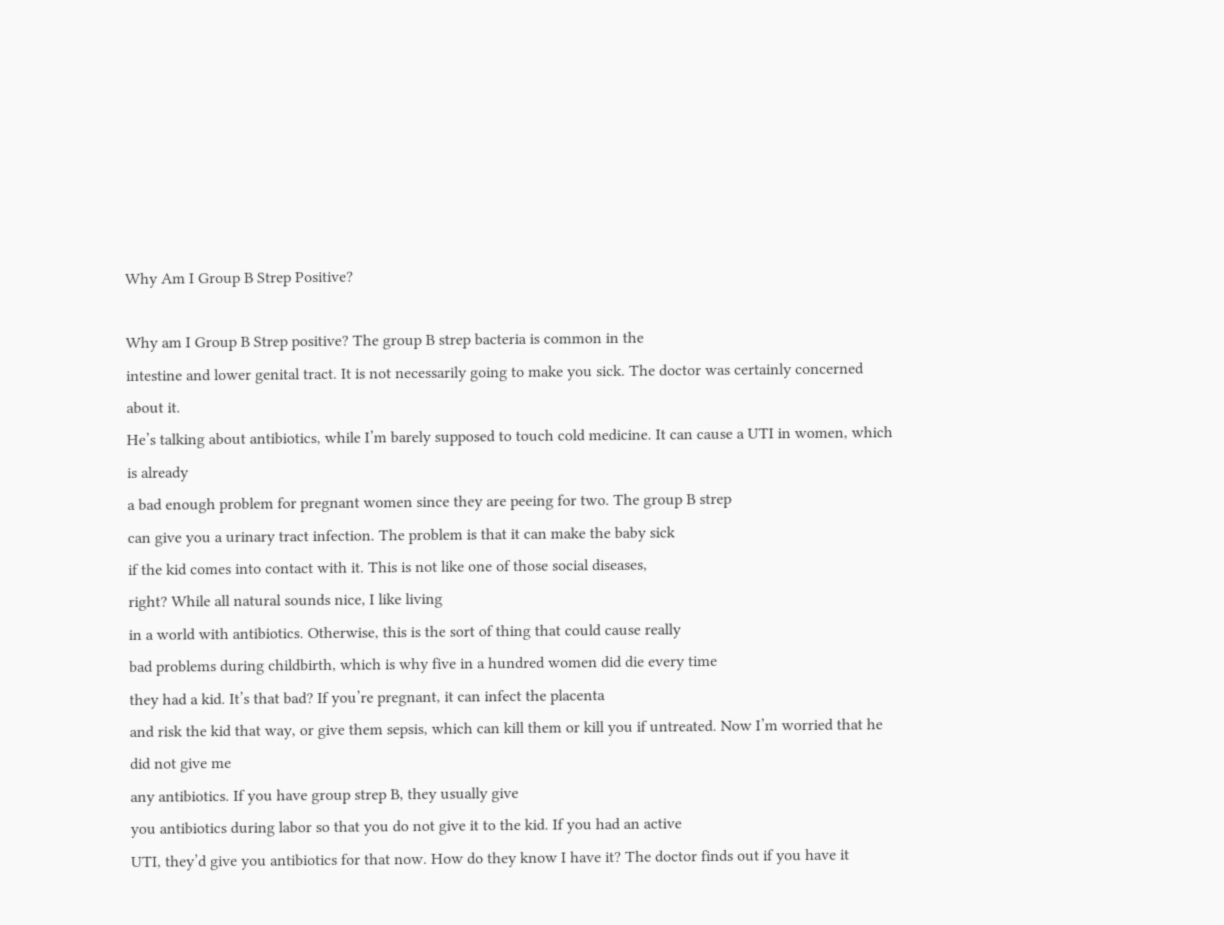Why Am I Group B Strep Positive?

Why am I Group B Strep positive? The group B strep bacteria is common in the
intestine and lower genital tract. It is not necessarily going to make you sick. The doctor was certainly concerned about it.
He’s talking about antibiotics, while I’m barely supposed to touch cold medicine. It can cause a UTI in women, which is already
a bad enough problem for pregnant women since they are peeing for two. The group B strep
can give you a urinary tract infection. The problem is that it can make the baby sick
if the kid comes into contact with it. This is not like one of those social diseases,
right? While all natural sounds nice, I like living
in a world with antibiotics. Otherwise, this is the sort of thing that could cause really
bad problems during childbirth, which is why five in a hundred women did die every time
they had a kid. It’s that bad? If you’re pregnant, it can infect the placenta
and risk the kid that way, or give them sepsis, which can kill them or kill you if untreated. Now I’m worried that he did not give me
any antibiotics. If you have group strep B, they usually give
you antibiotics during labor so that you do not give it to the kid. If you had an active
UTI, they’d give you antibiotics for that now. How do they know I have it? The doctor finds out if you have it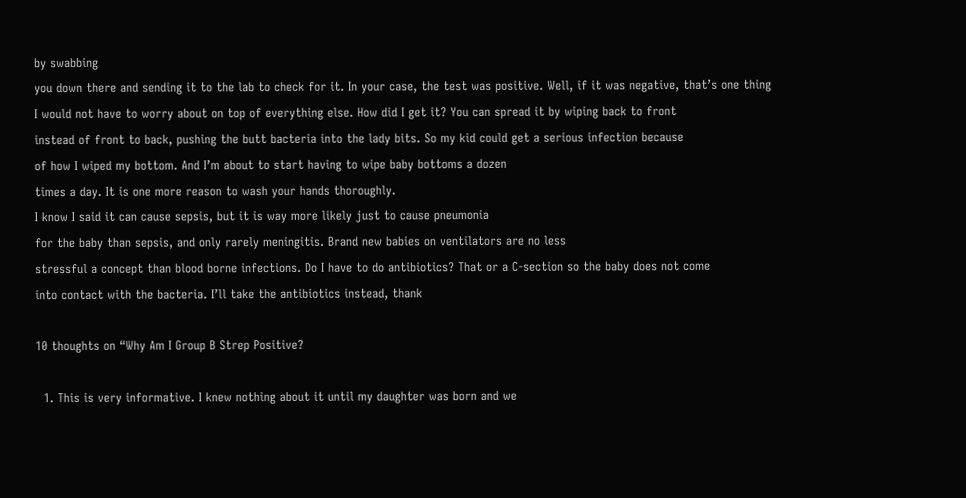by swabbing
you down there and sending it to the lab to check for it. In your case, the test was positive. Well, if it was negative, that’s one thing
I would not have to worry about on top of everything else. How did I get it? You can spread it by wiping back to front
instead of front to back, pushing the butt bacteria into the lady bits. So my kid could get a serious infection because
of how I wiped my bottom. And I’m about to start having to wipe baby bottoms a dozen
times a day. It is one more reason to wash your hands thoroughly.
I know I said it can cause sepsis, but it is way more likely just to cause pneumonia
for the baby than sepsis, and only rarely meningitis. Brand new babies on ventilators are no less
stressful a concept than blood borne infections. Do I have to do antibiotics? That or a C-section so the baby does not come
into contact with the bacteria. I’ll take the antibiotics instead, thank

10 thoughts on “Why Am I Group B Strep Positive?

  1. This is very informative. I knew nothing about it until my daughter was born and we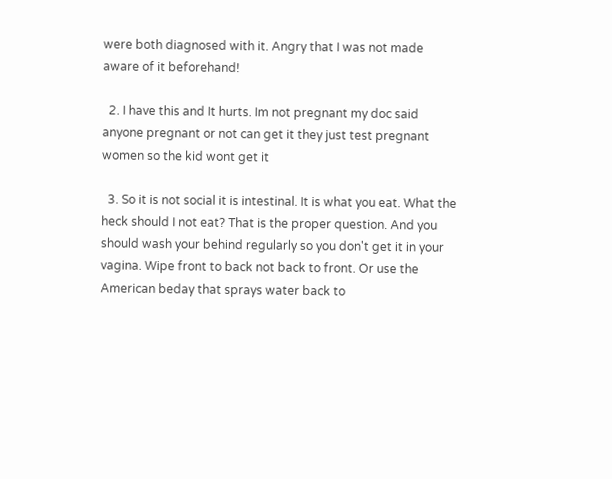were both diagnosed with it. Angry that I was not made aware of it beforehand!

  2. I have this and It hurts. Im not pregnant my doc said anyone pregnant or not can get it they just test pregnant women so the kid wont get it

  3. So it is not social it is intestinal. It is what you eat. What the heck should I not eat? That is the proper question. And you should wash your behind regularly so you don't get it in your vagina. Wipe front to back not back to front. Or use the American beday that sprays water back to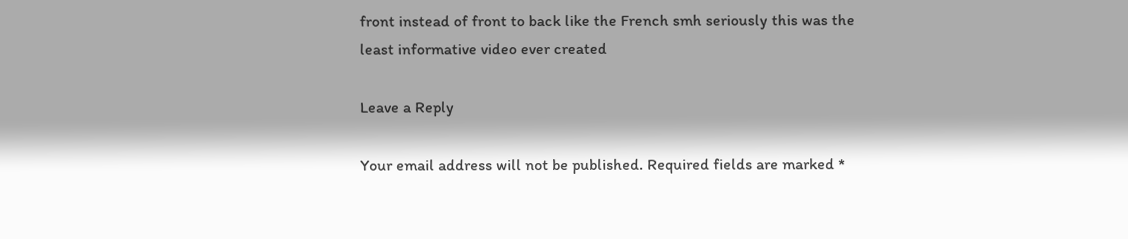front instead of front to back like the French smh seriously this was the least informative video ever created

Leave a Reply

Your email address will not be published. Required fields are marked *